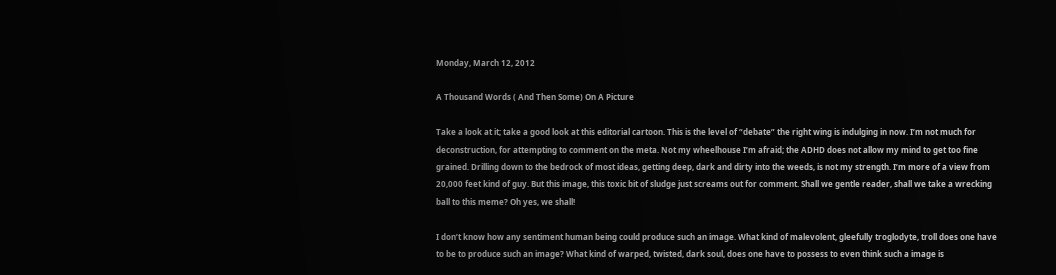Monday, March 12, 2012

A Thousand Words ( And Then Some) On A Picture

Take a look at it; take a good look at this editorial cartoon. This is the level of “debate” the right wing is indulging in now. I’m not much for deconstruction, for attempting to comment on the meta. Not my wheelhouse I’m afraid; the ADHD does not allow my mind to get too fine grained. Drilling down to the bedrock of most ideas, getting deep, dark and dirty into the weeds, is not my strength. I’m more of a view from 20,000 feet kind of guy. But this image, this toxic bit of sludge just screams out for comment. Shall we gentle reader, shall we take a wrecking ball to this meme? Oh yes, we shall!

I don’t know how any sentiment human being could produce such an image. What kind of malevolent, gleefully troglodyte, troll does one have to be to produce such an image? What kind of warped, twisted, dark soul, does one have to possess to even think such a image is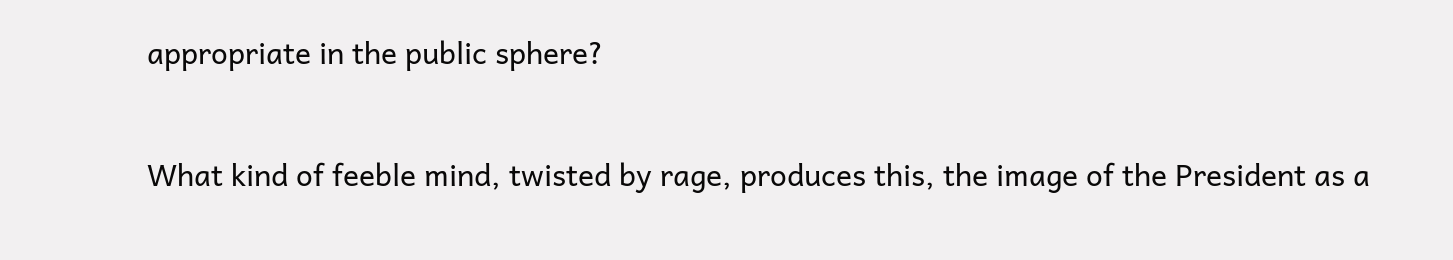appropriate in the public sphere?

What kind of feeble mind, twisted by rage, produces this, the image of the President as a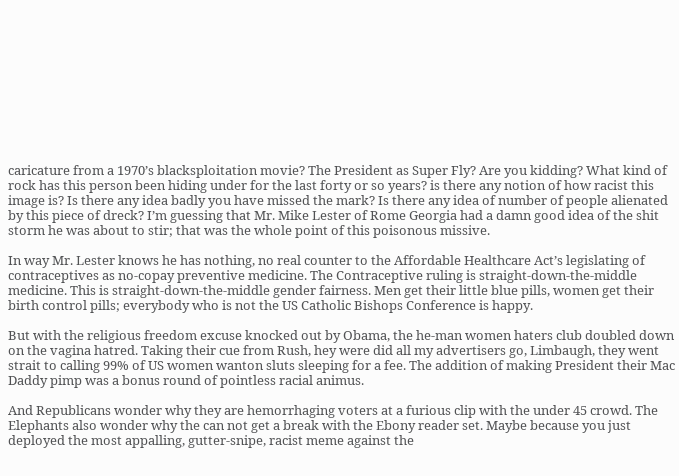caricature from a 1970’s blacksploitation movie? The President as Super Fly? Are you kidding? What kind of rock has this person been hiding under for the last forty or so years? is there any notion of how racist this image is? Is there any idea badly you have missed the mark? Is there any idea of number of people alienated by this piece of dreck? I’m guessing that Mr. Mike Lester of Rome Georgia had a damn good idea of the shit storm he was about to stir; that was the whole point of this poisonous missive.

In way Mr. Lester knows he has nothing, no real counter to the Affordable Healthcare Act’s legislating of contraceptives as no-copay preventive medicine. The Contraceptive ruling is straight-down-the-middle medicine. This is straight-down-the-middle gender fairness. Men get their little blue pills, women get their birth control pills; everybody who is not the US Catholic Bishops Conference is happy.

But with the religious freedom excuse knocked out by Obama, the he-man women haters club doubled down on the vagina hatred. Taking their cue from Rush, hey were did all my advertisers go, Limbaugh, they went strait to calling 99% of US women wanton sluts sleeping for a fee. The addition of making President their Mac Daddy pimp was a bonus round of pointless racial animus.

And Republicans wonder why they are hemorrhaging voters at a furious clip with the under 45 crowd. The Elephants also wonder why the can not get a break with the Ebony reader set. Maybe because you just deployed the most appalling, gutter-snipe, racist meme against the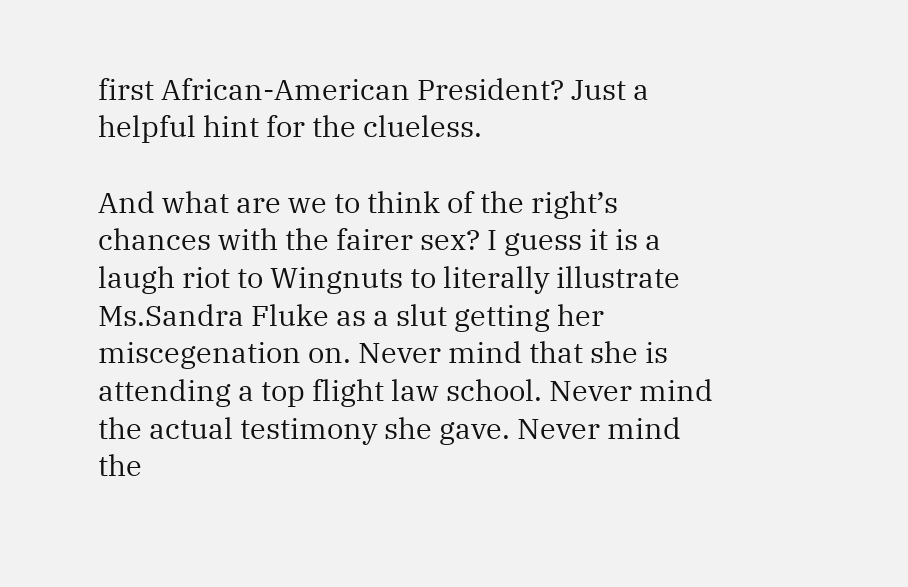first African-American President? Just a helpful hint for the clueless.

And what are we to think of the right’s chances with the fairer sex? I guess it is a laugh riot to Wingnuts to literally illustrate Ms.Sandra Fluke as a slut getting her miscegenation on. Never mind that she is attending a top flight law school. Never mind the actual testimony she gave. Never mind the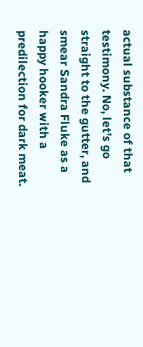actual substance of that testimony. No, let’s go straight to the gutter, and smear Sandra Fluke as a happy hooker with a predilection for dark meat.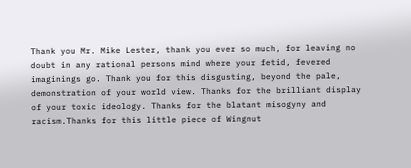Thank you Mr. Mike Lester, thank you ever so much, for leaving no doubt in any rational persons mind where your fetid, fevered imaginings go. Thank you for this disgusting, beyond the pale, demonstration of your world view. Thanks for the brilliant display of your toxic ideology. Thanks for the blatant misogyny and racism.Thanks for this little piece of Wingnut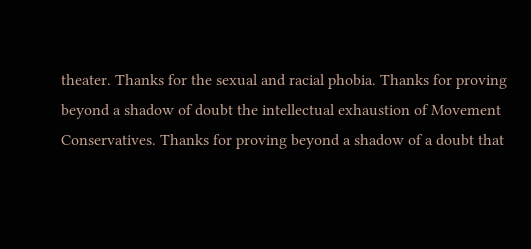theater. Thanks for the sexual and racial phobia. Thanks for proving beyond a shadow of doubt the intellectual exhaustion of Movement Conservatives. Thanks for proving beyond a shadow of a doubt that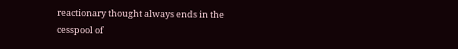reactionary thought always ends in the cesspool of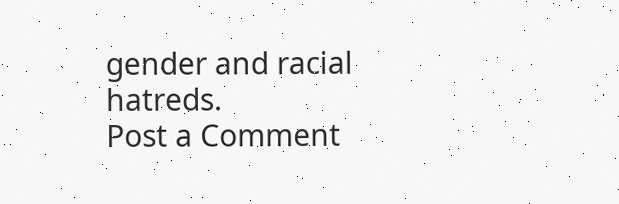gender and racial hatreds.
Post a Comment